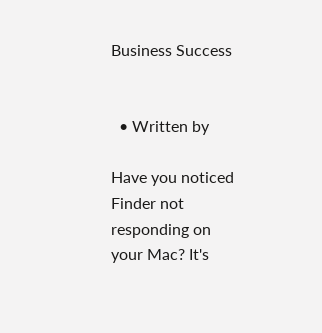Business Success


  • Written by

Have you noticed Finder not responding on your Mac? It's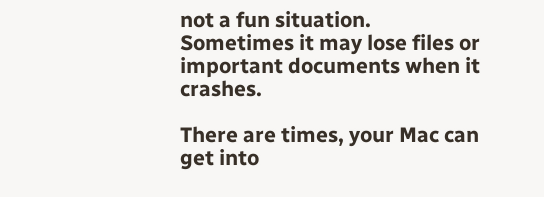not a fun situation. Sometimes it may lose files or important documents when it crashes.

There are times, your Mac can get into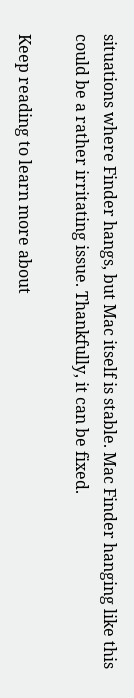situations where Finder hangs, but Mac itself is stable. Mac Finder hanging like this could be a rather irritating issue. Thankfully, it can be fixed.

Keep reading to learn more about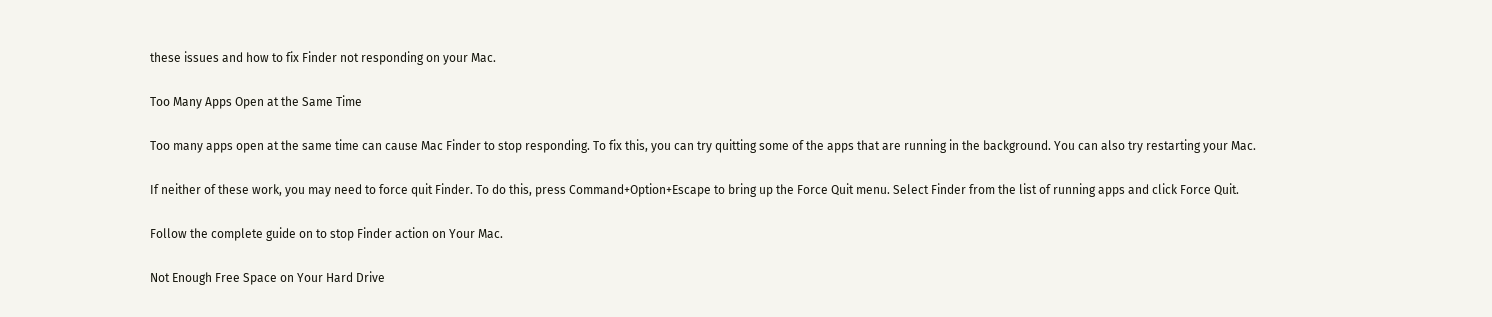these issues and how to fix Finder not responding on your Mac.

Too Many Apps Open at the Same Time

Too many apps open at the same time can cause Mac Finder to stop responding. To fix this, you can try quitting some of the apps that are running in the background. You can also try restarting your Mac.

If neither of these work, you may need to force quit Finder. To do this, press Command+Option+Escape to bring up the Force Quit menu. Select Finder from the list of running apps and click Force Quit.

Follow the complete guide on to stop Finder action on Your Mac.

Not Enough Free Space on Your Hard Drive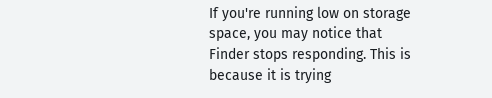If you're running low on storage space, you may notice that Finder stops responding. This is because it is trying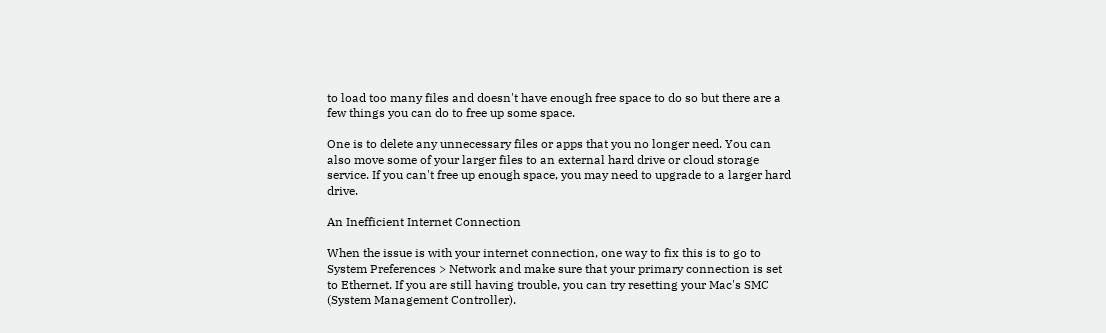to load too many files and doesn't have enough free space to do so but there are a few things you can do to free up some space.

One is to delete any unnecessary files or apps that you no longer need. You can also move some of your larger files to an external hard drive or cloud storage service. If you can't free up enough space, you may need to upgrade to a larger hard drive.

An Inefficient Internet Connection

When the issue is with your internet connection, one way to fix this is to go to System Preferences > Network and make sure that your primary connection is set to Ethernet. If you are still having trouble, you can try resetting your Mac's SMC (System Management Controller).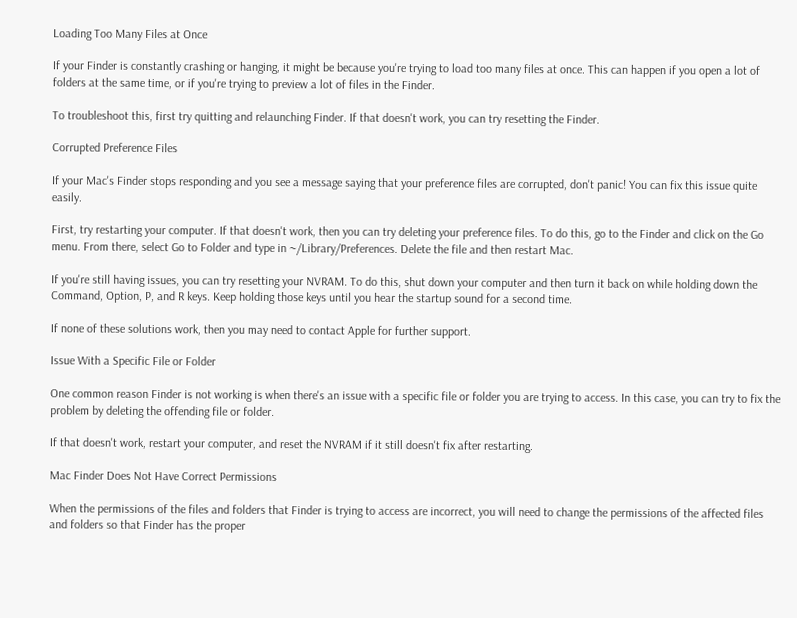Loading Too Many Files at Once

If your Finder is constantly crashing or hanging, it might be because you're trying to load too many files at once. This can happen if you open a lot of folders at the same time, or if you're trying to preview a lot of files in the Finder.

To troubleshoot this, first try quitting and relaunching Finder. If that doesn't work, you can try resetting the Finder.

Corrupted Preference Files

If your Mac's Finder stops responding and you see a message saying that your preference files are corrupted, don't panic! You can fix this issue quite easily.

First, try restarting your computer. If that doesn't work, then you can try deleting your preference files. To do this, go to the Finder and click on the Go menu. From there, select Go to Folder and type in ~/Library/Preferences. Delete the file and then restart Mac.

If you're still having issues, you can try resetting your NVRAM. To do this, shut down your computer and then turn it back on while holding down the Command, Option, P, and R keys. Keep holding those keys until you hear the startup sound for a second time.

If none of these solutions work, then you may need to contact Apple for further support.

Issue With a Specific File or Folder

One common reason Finder is not working is when there's an issue with a specific file or folder you are trying to access. In this case, you can try to fix the problem by deleting the offending file or folder.

If that doesn't work, restart your computer, and reset the NVRAM if it still doesn't fix after restarting.

Mac Finder Does Not Have Correct Permissions

When the permissions of the files and folders that Finder is trying to access are incorrect, you will need to change the permissions of the affected files and folders so that Finder has the proper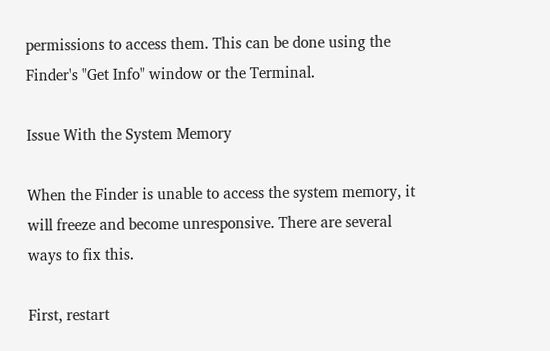permissions to access them. This can be done using the Finder's "Get Info" window or the Terminal.

Issue With the System Memory

When the Finder is unable to access the system memory, it will freeze and become unresponsive. There are several ways to fix this.

First, restart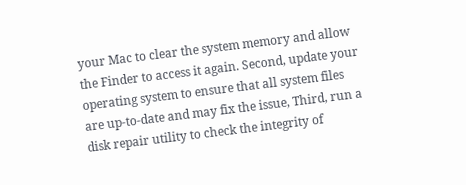your Mac to clear the system memory and allow the Finder to access it again. Second, update your operating system to ensure that all system files are up-to-date and may fix the issue, Third, run a disk repair utility to check the integrity of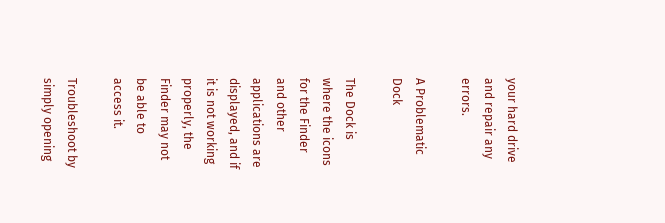your hard drive and repair any errors.

A Problematic Dock

The Dock is where the icons for the Finder and other applications are displayed, and if it is not working properly, the Finder may not be able to access it.

Troubleshoot by simply opening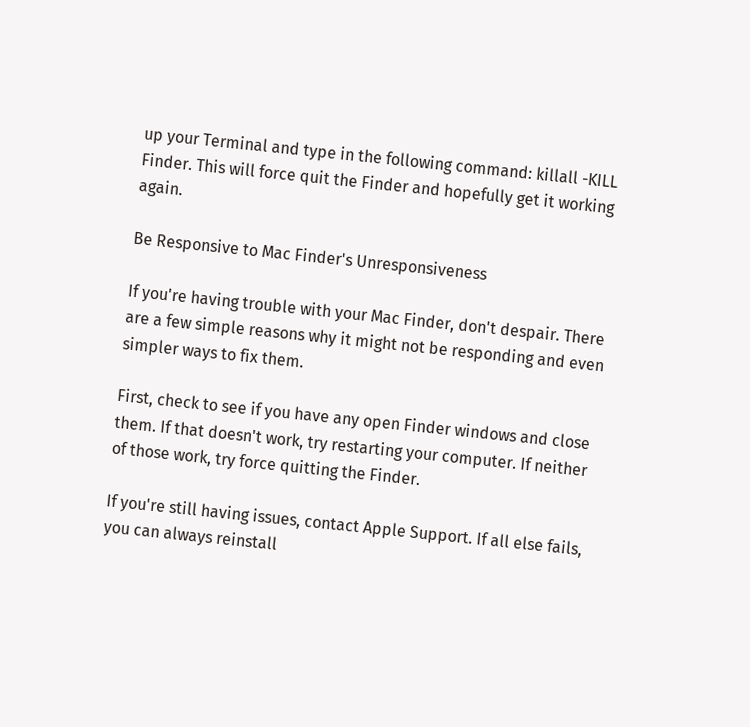up your Terminal and type in the following command: killall -KILL Finder. This will force quit the Finder and hopefully get it working again.

Be Responsive to Mac Finder's Unresponsiveness

If you're having trouble with your Mac Finder, don't despair. There are a few simple reasons why it might not be responding and even simpler ways to fix them.

First, check to see if you have any open Finder windows and close them. If that doesn't work, try restarting your computer. If neither of those work, try force quitting the Finder.

If you're still having issues, contact Apple Support. If all else fails, you can always reinstall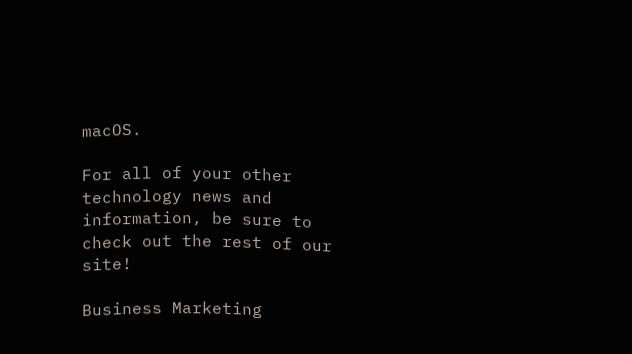macOS.

For all of your other technology news and information, be sure to check out the rest of our site!

Business Marketing